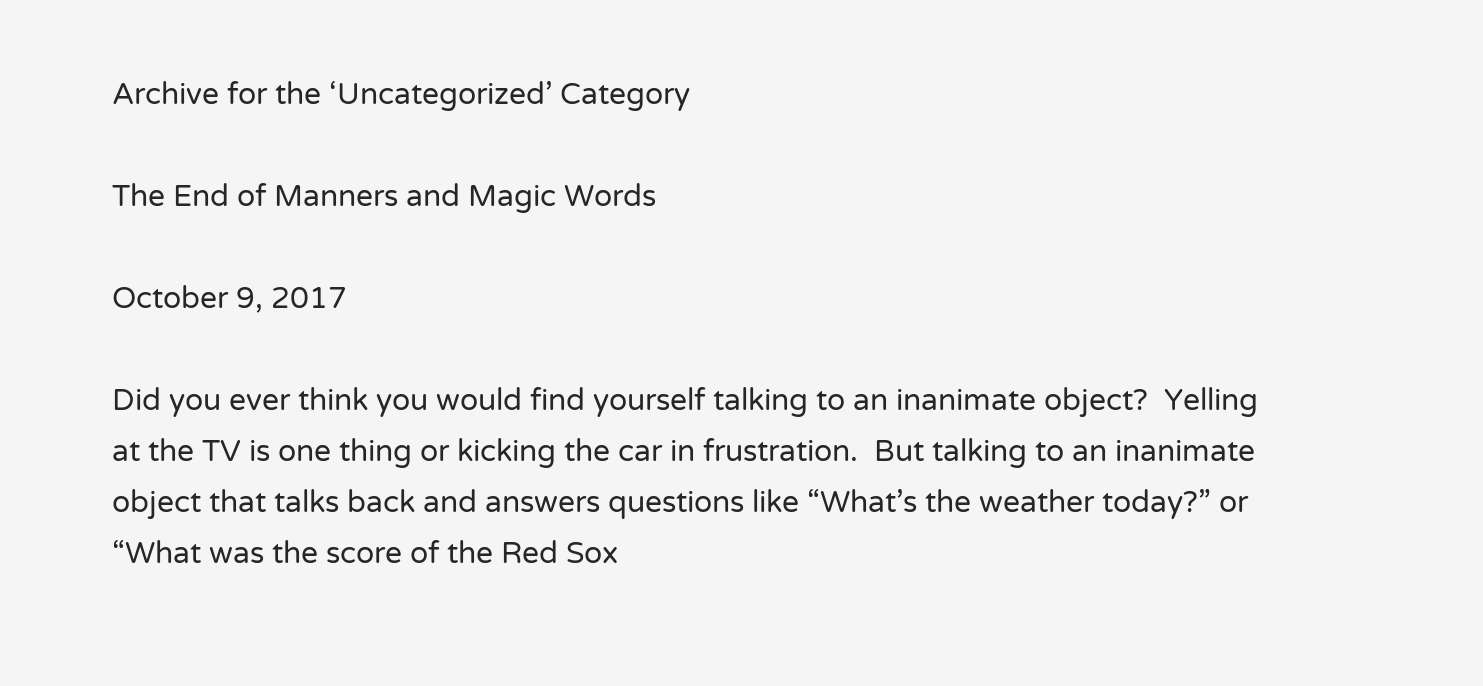Archive for the ‘Uncategorized’ Category

The End of Manners and Magic Words

October 9, 2017

Did you ever think you would find yourself talking to an inanimate object?  Yelling at the TV is one thing or kicking the car in frustration.  But talking to an inanimate object that talks back and answers questions like “What’s the weather today?” or “What was the score of the Red Sox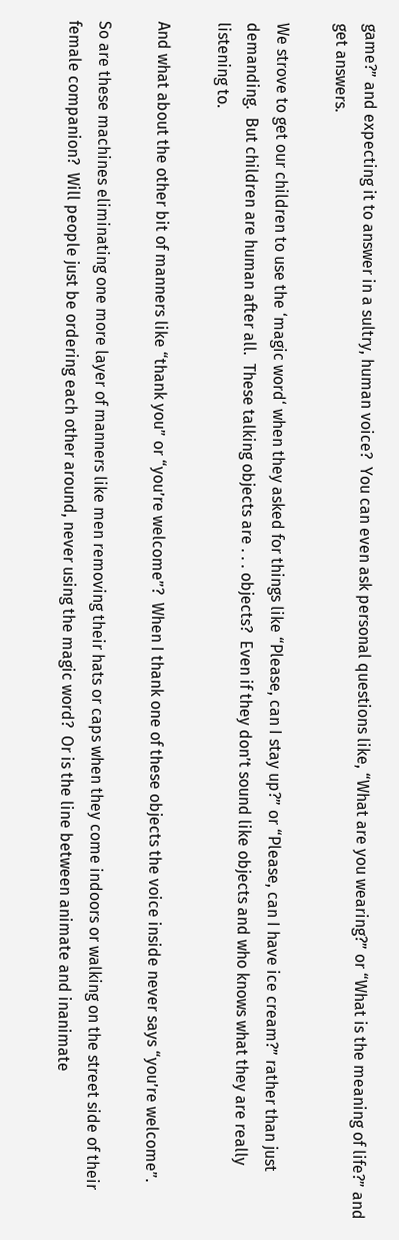game?” and expecting it to answer in a sultry, human voice?  You can even ask personal questions like, “What are you wearing?” or “What is the meaning of life?” and get answers.

We strove to get our children to use the ‘magic word‘ when they asked for things like “Please, can I stay up?” or “Please, can I have ice cream?” rather than just demanding.  But children are human after all.  These talking objects are . . . objects?  Even if they don’t sound like objects and who knows what they are really listening to.

And what about the other bit of manners like “thank you” or “you’re welcome”?  When I thank one of these objects the voice inside never says “you’re welcome”.

So are these machines eliminating one more layer of manners like men removing their hats or caps when they come indoors or walking on the street side of their female companion?  Will people just be ordering each other around, never using the magic word?  Or is the line between animate and inanimate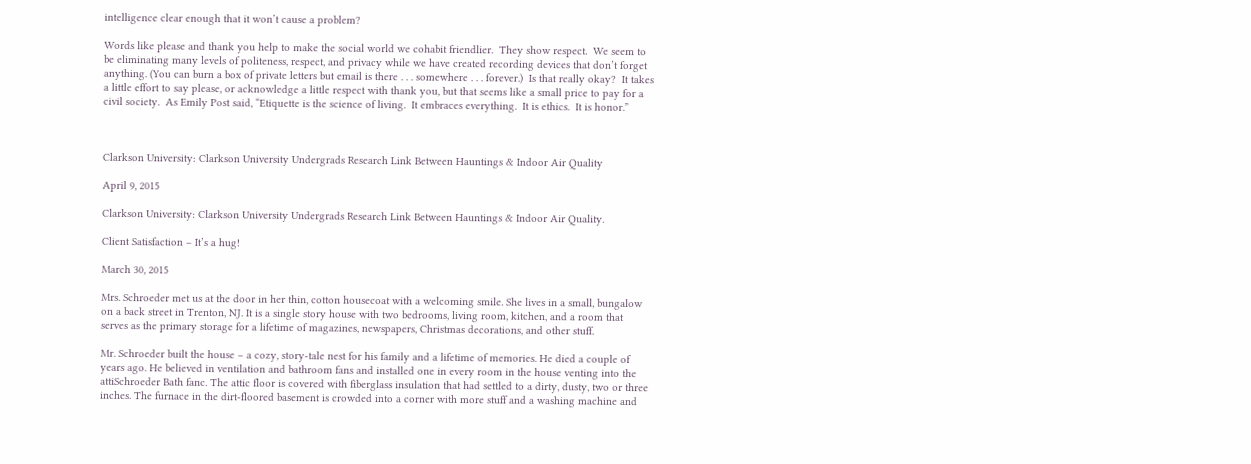intelligence clear enough that it won’t cause a problem?

Words like please and thank you help to make the social world we cohabit friendlier.  They show respect.  We seem to be eliminating many levels of politeness, respect, and privacy while we have created recording devices that don’t forget anything. (You can burn a box of private letters but email is there . . . somewhere . . . forever.)  Is that really okay?  It takes a little effort to say please, or acknowledge a little respect with thank you, but that seems like a small price to pay for a civil society.  As Emily Post said, “Etiquette is the science of living.  It embraces everything.  It is ethics.  It is honor.”



Clarkson University: Clarkson University Undergrads Research Link Between Hauntings & Indoor Air Quality

April 9, 2015

Clarkson University: Clarkson University Undergrads Research Link Between Hauntings & Indoor Air Quality.

Client Satisfaction – It’s a hug!

March 30, 2015

Mrs. Schroeder met us at the door in her thin, cotton housecoat with a welcoming smile. She lives in a small, bungalow on a back street in Trenton, NJ. It is a single story house with two bedrooms, living room, kitchen, and a room that serves as the primary storage for a lifetime of magazines, newspapers, Christmas decorations, and other stuff.

Mr. Schroeder built the house – a cozy, story-tale nest for his family and a lifetime of memories. He died a couple of years ago. He believed in ventilation and bathroom fans and installed one in every room in the house venting into the attiSchroeder Bath fanc. The attic floor is covered with fiberglass insulation that had settled to a dirty, dusty, two or three inches. The furnace in the dirt-floored basement is crowded into a corner with more stuff and a washing machine and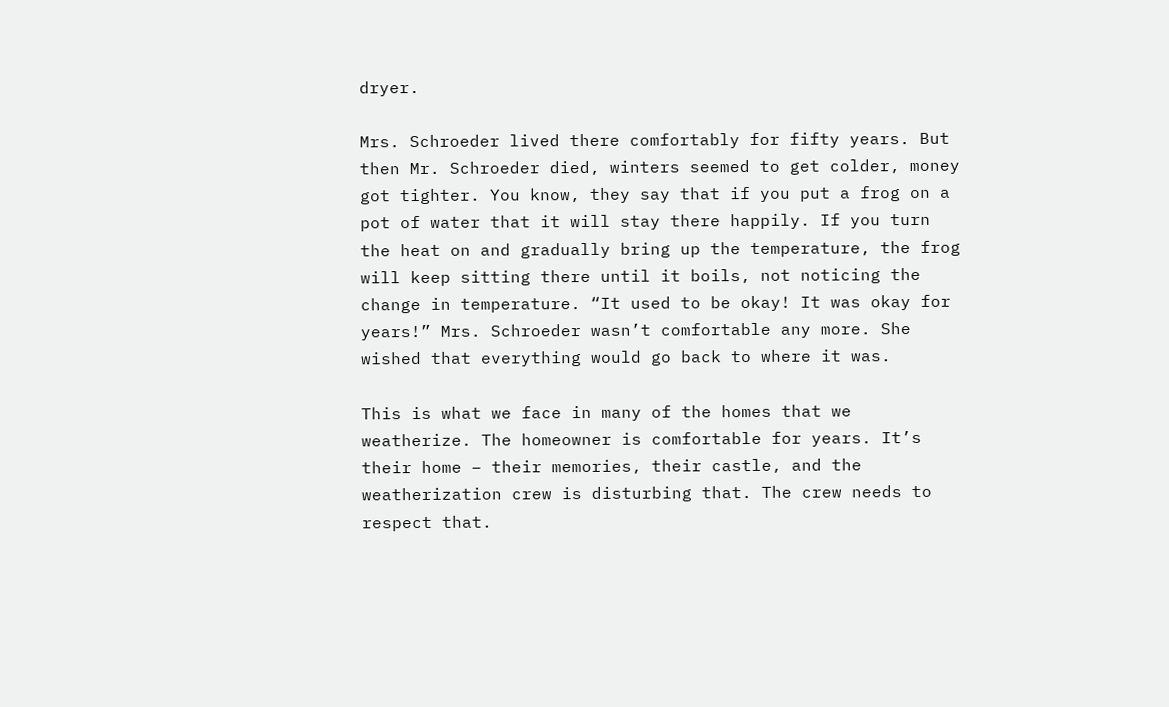dryer.

Mrs. Schroeder lived there comfortably for fifty years. But then Mr. Schroeder died, winters seemed to get colder, money got tighter. You know, they say that if you put a frog on a pot of water that it will stay there happily. If you turn the heat on and gradually bring up the temperature, the frog will keep sitting there until it boils, not noticing the change in temperature. “It used to be okay! It was okay for years!” Mrs. Schroeder wasn’t comfortable any more. She wished that everything would go back to where it was.

This is what we face in many of the homes that we weatherize. The homeowner is comfortable for years. It’s their home – their memories, their castle, and the weatherization crew is disturbing that. The crew needs to respect that.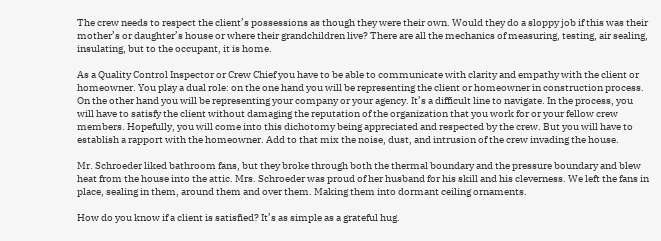The crew needs to respect the client’s possessions as though they were their own. Would they do a sloppy job if this was their mother’s or daughter’s house or where their grandchildren live? There are all the mechanics of measuring, testing, air sealing, insulating, but to the occupant, it is home.

As a Quality Control Inspector or Crew Chief you have to be able to communicate with clarity and empathy with the client or homeowner. You play a dual role: on the one hand you will be representing the client or homeowner in construction process. On the other hand you will be representing your company or your agency. It’s a difficult line to navigate. In the process, you will have to satisfy the client without damaging the reputation of the organization that you work for or your fellow crew members. Hopefully, you will come into this dichotomy being appreciated and respected by the crew. But you will have to establish a rapport with the homeowner. Add to that mix the noise, dust, and intrusion of the crew invading the house.

Mr. Schroeder liked bathroom fans, but they broke through both the thermal boundary and the pressure boundary and blew heat from the house into the attic. Mrs. Schroeder was proud of her husband for his skill and his cleverness. We left the fans in place, sealing in them, around them and over them. Making them into dormant ceiling ornaments.

How do you know if a client is satisfied? It’s as simple as a grateful hug.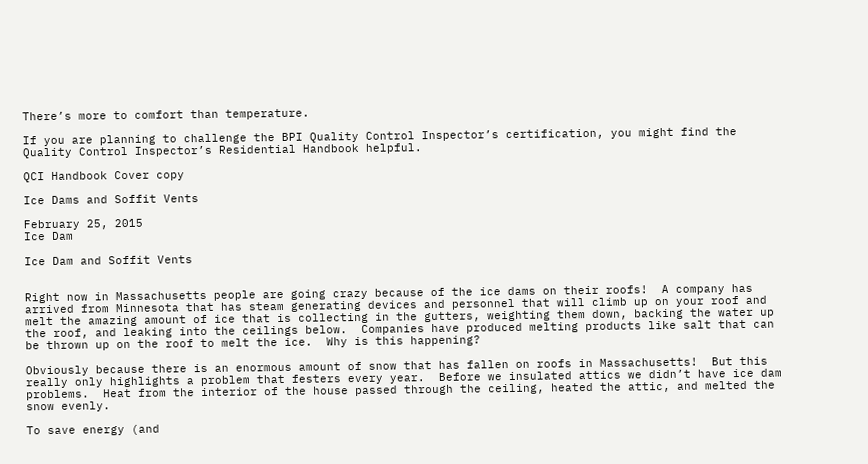There’s more to comfort than temperature.

If you are planning to challenge the BPI Quality Control Inspector’s certification, you might find the Quality Control Inspector’s Residential Handbook helpful.

QCI Handbook Cover copy

Ice Dams and Soffit Vents

February 25, 2015
Ice Dam

Ice Dam and Soffit Vents


Right now in Massachusetts people are going crazy because of the ice dams on their roofs!  A company has arrived from Minnesota that has steam generating devices and personnel that will climb up on your roof and melt the amazing amount of ice that is collecting in the gutters, weighting them down, backing the water up the roof, and leaking into the ceilings below.  Companies have produced melting products like salt that can be thrown up on the roof to melt the ice.  Why is this happening?

Obviously because there is an enormous amount of snow that has fallen on roofs in Massachusetts!  But this really only highlights a problem that festers every year.  Before we insulated attics we didn’t have ice dam problems.  Heat from the interior of the house passed through the ceiling, heated the attic, and melted the snow evenly.

To save energy (and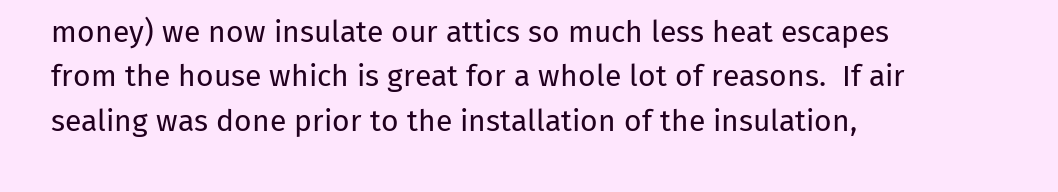money) we now insulate our attics so much less heat escapes from the house which is great for a whole lot of reasons.  If air sealing was done prior to the installation of the insulation,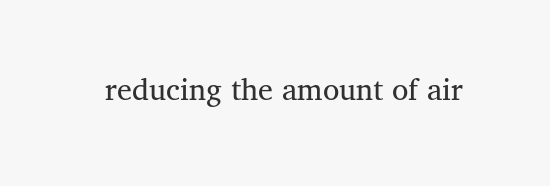reducing the amount of air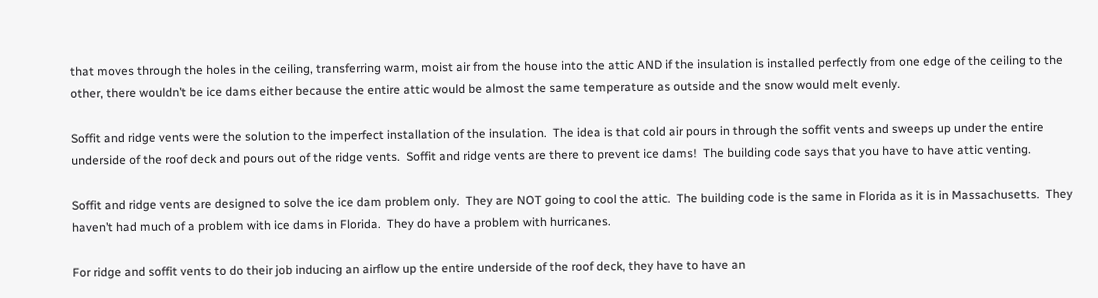that moves through the holes in the ceiling, transferring warm, moist air from the house into the attic AND if the insulation is installed perfectly from one edge of the ceiling to the other, there wouldn’t be ice dams either because the entire attic would be almost the same temperature as outside and the snow would melt evenly.

Soffit and ridge vents were the solution to the imperfect installation of the insulation.  The idea is that cold air pours in through the soffit vents and sweeps up under the entire underside of the roof deck and pours out of the ridge vents.  Soffit and ridge vents are there to prevent ice dams!  The building code says that you have to have attic venting.

Soffit and ridge vents are designed to solve the ice dam problem only.  They are NOT going to cool the attic.  The building code is the same in Florida as it is in Massachusetts.  They haven’t had much of a problem with ice dams in Florida.  They do have a problem with hurricanes.

For ridge and soffit vents to do their job inducing an airflow up the entire underside of the roof deck, they have to have an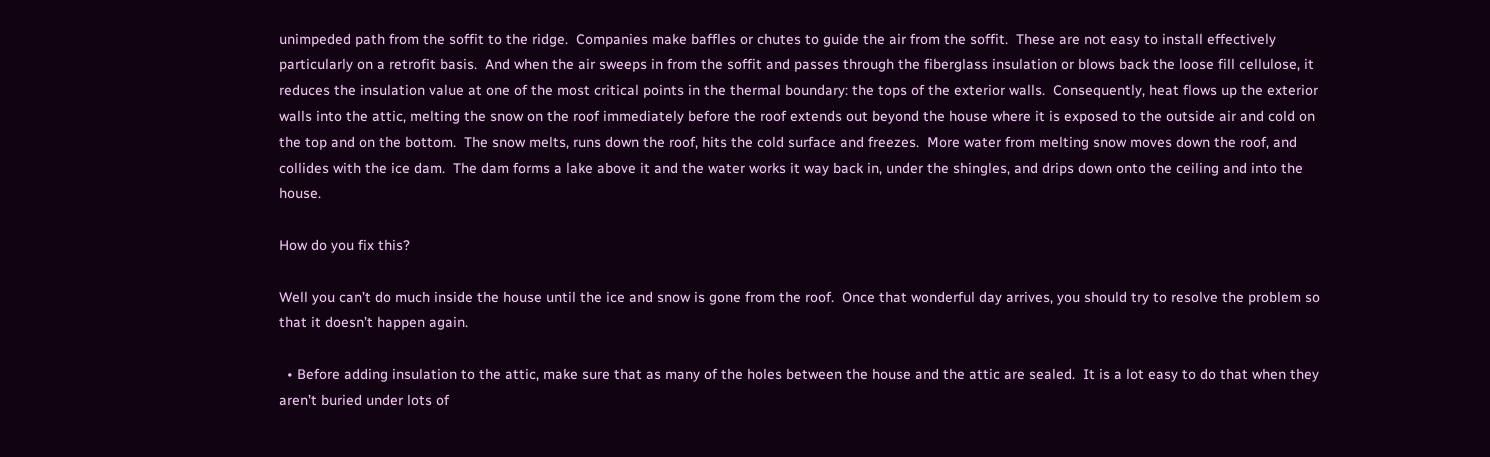unimpeded path from the soffit to the ridge.  Companies make baffles or chutes to guide the air from the soffit.  These are not easy to install effectively particularly on a retrofit basis.  And when the air sweeps in from the soffit and passes through the fiberglass insulation or blows back the loose fill cellulose, it reduces the insulation value at one of the most critical points in the thermal boundary: the tops of the exterior walls.  Consequently, heat flows up the exterior walls into the attic, melting the snow on the roof immediately before the roof extends out beyond the house where it is exposed to the outside air and cold on the top and on the bottom.  The snow melts, runs down the roof, hits the cold surface and freezes.  More water from melting snow moves down the roof, and collides with the ice dam.  The dam forms a lake above it and the water works it way back in, under the shingles, and drips down onto the ceiling and into the house.

How do you fix this?

Well you can’t do much inside the house until the ice and snow is gone from the roof.  Once that wonderful day arrives, you should try to resolve the problem so that it doesn’t happen again.

  • Before adding insulation to the attic, make sure that as many of the holes between the house and the attic are sealed.  It is a lot easy to do that when they aren’t buried under lots of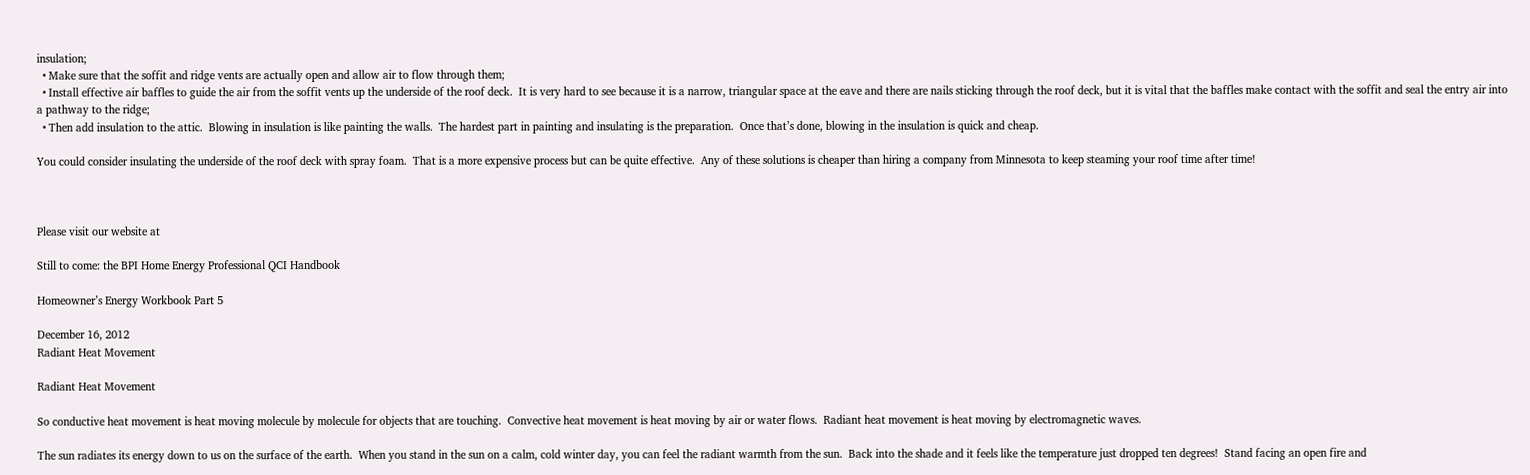insulation;
  • Make sure that the soffit and ridge vents are actually open and allow air to flow through them;
  • Install effective air baffles to guide the air from the soffit vents up the underside of the roof deck.  It is very hard to see because it is a narrow, triangular space at the eave and there are nails sticking through the roof deck, but it is vital that the baffles make contact with the soffit and seal the entry air into a pathway to the ridge;
  • Then add insulation to the attic.  Blowing in insulation is like painting the walls.  The hardest part in painting and insulating is the preparation.  Once that’s done, blowing in the insulation is quick and cheap.

You could consider insulating the underside of the roof deck with spray foam.  That is a more expensive process but can be quite effective.  Any of these solutions is cheaper than hiring a company from Minnesota to keep steaming your roof time after time!



Please visit our website at

Still to come: the BPI Home Energy Professional QCI Handbook

Homeowner’s Energy Workbook Part 5

December 16, 2012
Radiant Heat Movement

Radiant Heat Movement

So conductive heat movement is heat moving molecule by molecule for objects that are touching.  Convective heat movement is heat moving by air or water flows.  Radiant heat movement is heat moving by electromagnetic waves.

The sun radiates its energy down to us on the surface of the earth.  When you stand in the sun on a calm, cold winter day, you can feel the radiant warmth from the sun.  Back into the shade and it feels like the temperature just dropped ten degrees!  Stand facing an open fire and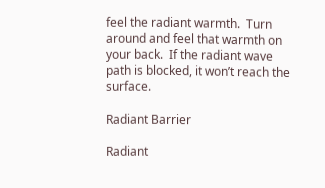feel the radiant warmth.  Turn around and feel that warmth on your back.  If the radiant wave path is blocked, it won’t reach the surface.

Radiant Barrier

Radiant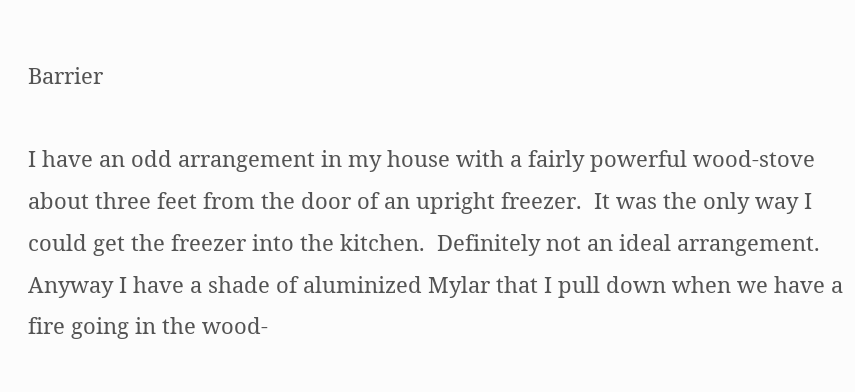Barrier

I have an odd arrangement in my house with a fairly powerful wood-stove about three feet from the door of an upright freezer.  It was the only way I could get the freezer into the kitchen.  Definitely not an ideal arrangement.  Anyway I have a shade of aluminized Mylar that I pull down when we have a fire going in the wood-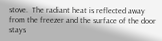stove.  The radiant heat is reflected away from the freezer and the surface of the door stays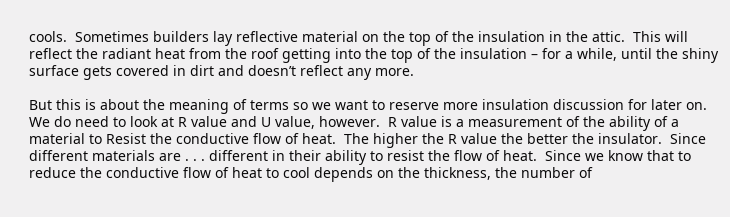cools.  Sometimes builders lay reflective material on the top of the insulation in the attic.  This will reflect the radiant heat from the roof getting into the top of the insulation – for a while, until the shiny surface gets covered in dirt and doesn’t reflect any more.

But this is about the meaning of terms so we want to reserve more insulation discussion for later on.  We do need to look at R value and U value, however.  R value is a measurement of the ability of a material to Resist the conductive flow of heat.  The higher the R value the better the insulator.  Since different materials are . . . different in their ability to resist the flow of heat.  Since we know that to reduce the conductive flow of heat to cool depends on the thickness, the number of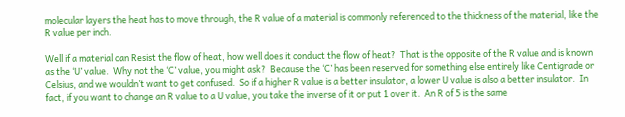molecular layers the heat has to move through, the R value of a material is commonly referenced to the thickness of the material, like the R value per inch.

Well if a material can Resist the flow of heat, how well does it conduct the flow of heat?  That is the opposite of the R value and is known as the ‘U’ value.  Why not the ‘C’ value, you might ask?  Because the ‘C’ has been reserved for something else entirely like Centigrade or Celsius, and we wouldn’t want to get confused.  So if a higher R value is a better insulator, a lower U value is also a better insulator.  In fact, if you want to change an R value to a U value, you take the inverse of it or put 1 over it.  An R of 5 is the same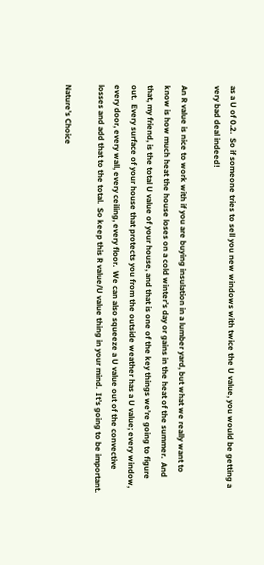as a U of 0.2.  So if someone tries to sell you new windows with twice the U value, you would be getting a very bad deal indeed!

An R value is nice to work with if you are buying insulation in a lumber yard, but what we really want to know is how much heat the house loses on a cold winter’s day or gains in the heat of the summer.  And that, my friend, is the total U value of your house, and that is one of the key things we’re going to figure out.  Every surface of your house that protects you from the outside weather has a U value; every window, every door, every wall, every ceiling, every floor.  We can also squeeze a U value out of the convective losses and add that to the total.  So keep this R value/U value thing in your mind.  It’s going to be important.

Nature’s Choice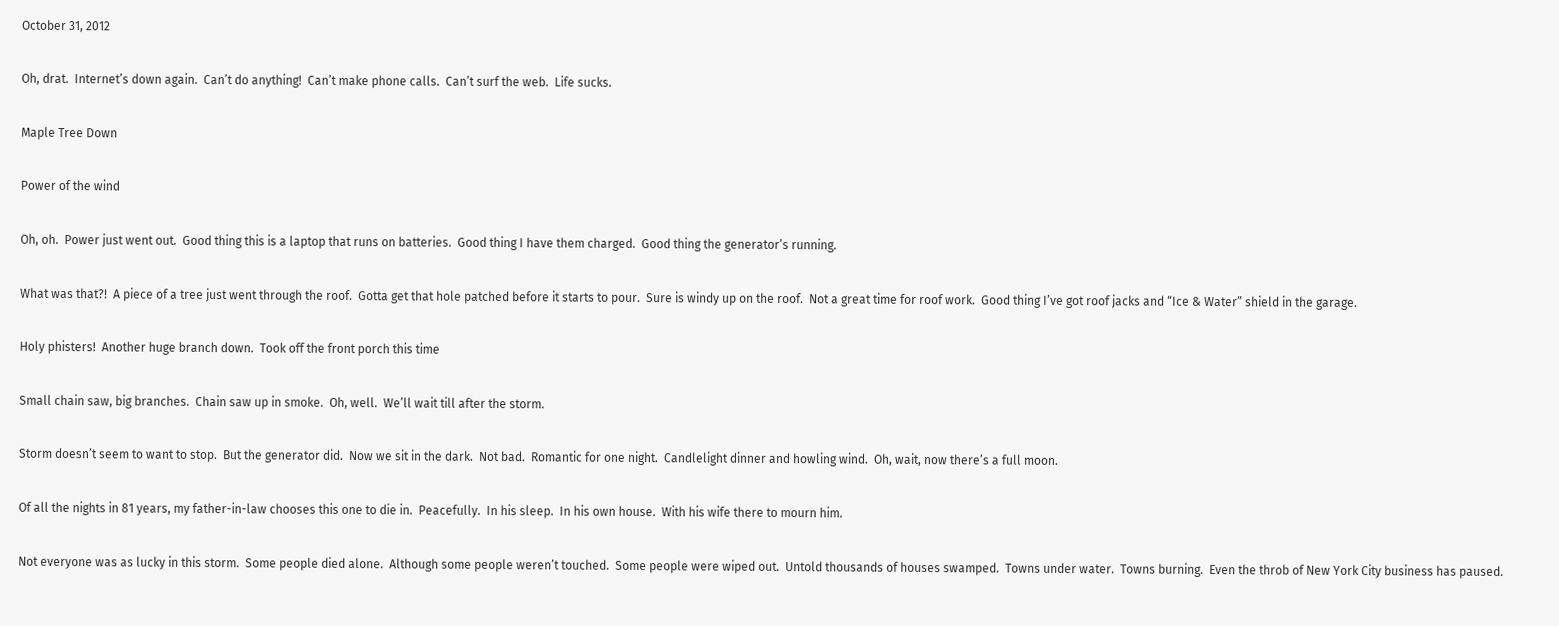October 31, 2012

Oh, drat.  Internet’s down again.  Can’t do anything!  Can’t make phone calls.  Can’t surf the web.  Life sucks.

Maple Tree Down

Power of the wind

Oh, oh.  Power just went out.  Good thing this is a laptop that runs on batteries.  Good thing I have them charged.  Good thing the generator’s running.

What was that?!  A piece of a tree just went through the roof.  Gotta get that hole patched before it starts to pour.  Sure is windy up on the roof.  Not a great time for roof work.  Good thing I’ve got roof jacks and “Ice & Water” shield in the garage.

Holy phisters!  Another huge branch down.  Took off the front porch this time

Small chain saw, big branches.  Chain saw up in smoke.  Oh, well.  We’ll wait till after the storm.

Storm doesn’t seem to want to stop.  But the generator did.  Now we sit in the dark.  Not bad.  Romantic for one night.  Candlelight dinner and howling wind.  Oh, wait, now there’s a full moon.

Of all the nights in 81 years, my father-in-law chooses this one to die in.  Peacefully.  In his sleep.  In his own house.  With his wife there to mourn him.

Not everyone was as lucky in this storm.  Some people died alone.  Although some people weren’t touched.  Some people were wiped out.  Untold thousands of houses swamped.  Towns under water.  Towns burning.  Even the throb of New York City business has paused.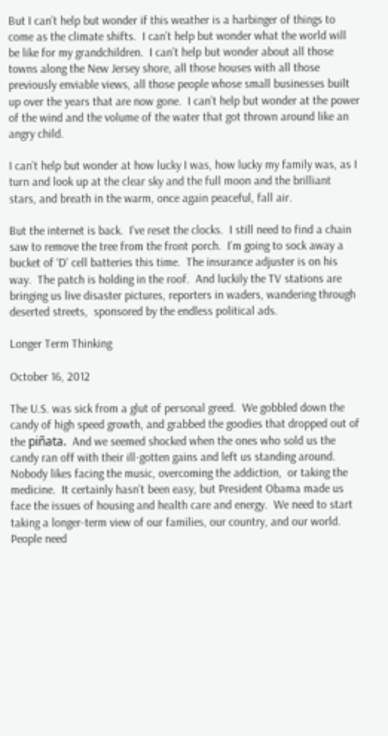But I can’t help but wonder if this weather is a harbinger of things to come as the climate shifts.  I can’t help but wonder what the world will be like for my grandchildren.  I can’t help but wonder about all those towns along the New Jersey shore, all those houses with all those previously enviable views, all those people whose small businesses built up over the years that are now gone.  I can’t help but wonder at the power of the wind and the volume of the water that got thrown around like an angry child.

I can’t help but wonder at how lucky I was, how lucky my family was, as I turn and look up at the clear sky and the full moon and the brilliant stars, and breath in the warm, once again peaceful, fall air.

But the internet is back.  I’ve reset the clocks.  I still need to find a chain saw to remove the tree from the front porch.  I’m going to sock away a bucket of ‘D’ cell batteries this time.  The insurance adjuster is on his way.  The patch is holding in the roof.  And luckily the TV stations are bringing us live disaster pictures, reporters in waders, wandering through deserted streets,  sponsored by the endless political ads.

Longer Term Thinking

October 16, 2012

The U.S. was sick from a glut of personal greed.  We gobbled down the candy of high speed growth, and grabbed the goodies that dropped out of the piñata.  And we seemed shocked when the ones who sold us the candy ran off with their ill-gotten gains and left us standing around.  Nobody likes facing the music, overcoming the addiction,  or taking the medicine.  It certainly hasn’t been easy, but President Obama made us face the issues of housing and health care and energy.  We need to start taking a longer-term view of our families, our country, and our world.  People need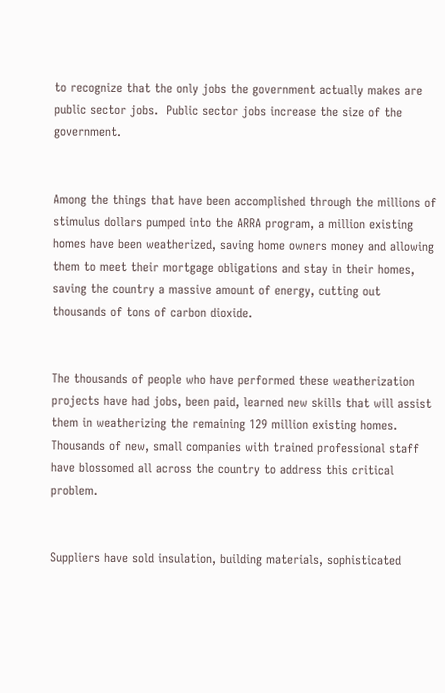to recognize that the only jobs the government actually makes are public sector jobs.  Public sector jobs increase the size of the government.


Among the things that have been accomplished through the millions of stimulus dollars pumped into the ARRA program, a million existing homes have been weatherized, saving home owners money and allowing them to meet their mortgage obligations and stay in their homes, saving the country a massive amount of energy, cutting out thousands of tons of carbon dioxide.


The thousands of people who have performed these weatherization projects have had jobs, been paid, learned new skills that will assist them in weatherizing the remaining 129 million existing homes.  Thousands of new, small companies with trained professional staff have blossomed all across the country to address this critical problem.


Suppliers have sold insulation, building materials, sophisticated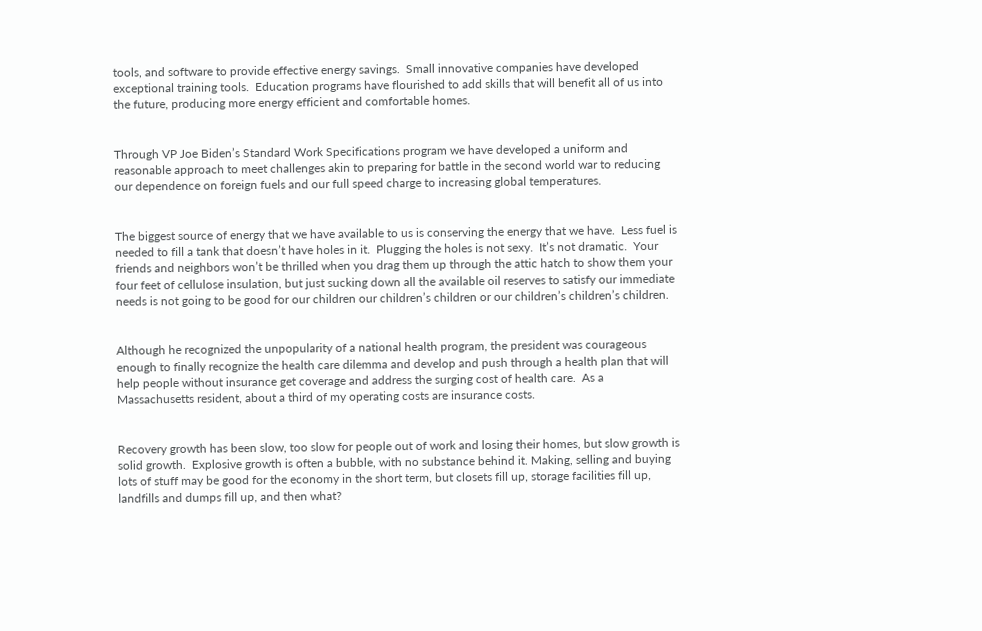tools, and software to provide effective energy savings.  Small innovative companies have developed exceptional training tools.  Education programs have flourished to add skills that will benefit all of us into the future, producing more energy efficient and comfortable homes.


Through VP Joe Biden’s Standard Work Specifications program we have developed a uniform and reasonable approach to meet challenges akin to preparing for battle in the second world war to reducing our dependence on foreign fuels and our full speed charge to increasing global temperatures.


The biggest source of energy that we have available to us is conserving the energy that we have.  Less fuel is needed to fill a tank that doesn’t have holes in it.  Plugging the holes is not sexy.  It’s not dramatic.  Your friends and neighbors won’t be thrilled when you drag them up through the attic hatch to show them your four feet of cellulose insulation, but just sucking down all the available oil reserves to satisfy our immediate needs is not going to be good for our children our children’s children or our children’s children’s children.


Although he recognized the unpopularity of a national health program, the president was courageous enough to finally recognize the health care dilemma and develop and push through a health plan that will help people without insurance get coverage and address the surging cost of health care.  As a Massachusetts resident, about a third of my operating costs are insurance costs.


Recovery growth has been slow, too slow for people out of work and losing their homes, but slow growth is solid growth.  Explosive growth is often a bubble, with no substance behind it. Making, selling and buying lots of stuff may be good for the economy in the short term, but closets fill up, storage facilities fill up, landfills and dumps fill up, and then what?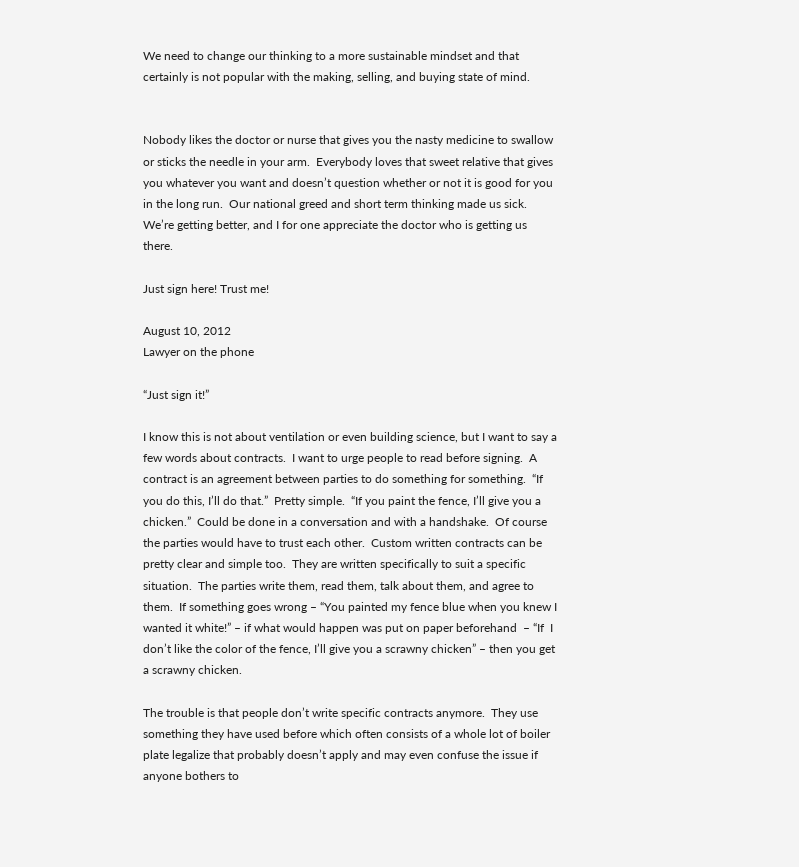We need to change our thinking to a more sustainable mindset and that certainly is not popular with the making, selling, and buying state of mind.


Nobody likes the doctor or nurse that gives you the nasty medicine to swallow or sticks the needle in your arm.  Everybody loves that sweet relative that gives you whatever you want and doesn’t question whether or not it is good for you in the long run.  Our national greed and short term thinking made us sick.  We’re getting better, and I for one appreciate the doctor who is getting us there.

Just sign here! Trust me!

August 10, 2012
Lawyer on the phone

“Just sign it!”

I know this is not about ventilation or even building science, but I want to say a few words about contracts.  I want to urge people to read before signing.  A contract is an agreement between parties to do something for something.  “If you do this, I’ll do that.”  Pretty simple.  “If you paint the fence, I’ll give you a chicken.”  Could be done in a conversation and with a handshake.  Of course the parties would have to trust each other.  Custom written contracts can be pretty clear and simple too.  They are written specifically to suit a specific situation.  The parties write them, read them, talk about them, and agree to them.  If something goes wrong – “You painted my fence blue when you knew I wanted it white!” – if what would happen was put on paper beforehand  – “If  I don’t like the color of the fence, I’ll give you a scrawny chicken” – then you get a scrawny chicken.

The trouble is that people don’t write specific contracts anymore.  They use something they have used before which often consists of a whole lot of boiler plate legalize that probably doesn’t apply and may even confuse the issue if anyone bothers to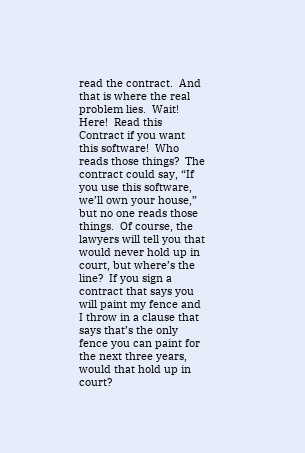read the contract.  And that is where the real problem lies.  Wait!  Here!  Read this Contract if you want this software!  Who reads those things?  The contract could say, “If you use this software, we’ll own your house,”  but no one reads those things.  Of course, the lawyers will tell you that would never hold up in court, but where’s the line?  If you sign a contract that says you will paint my fence and I throw in a clause that says that’s the only fence you can paint for the next three years, would that hold up in court?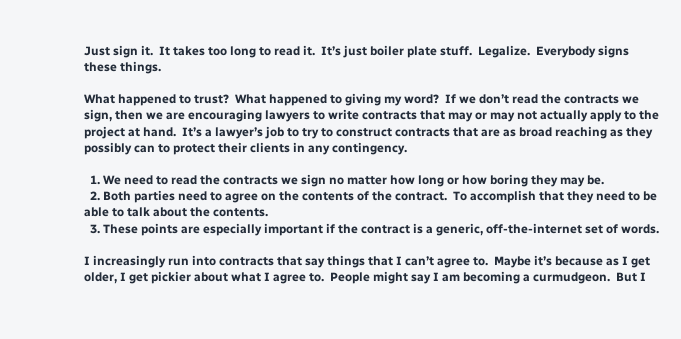Just sign it.  It takes too long to read it.  It’s just boiler plate stuff.  Legalize.  Everybody signs these things.

What happened to trust?  What happened to giving my word?  If we don’t read the contracts we sign, then we are encouraging lawyers to write contracts that may or may not actually apply to the project at hand.  It’s a lawyer’s job to try to construct contracts that are as broad reaching as they possibly can to protect their clients in any contingency.

  1. We need to read the contracts we sign no matter how long or how boring they may be.
  2. Both parties need to agree on the contents of the contract.  To accomplish that they need to be able to talk about the contents.
  3. These points are especially important if the contract is a generic, off-the-internet set of words.

I increasingly run into contracts that say things that I can’t agree to.  Maybe it’s because as I get older, I get pickier about what I agree to.  People might say I am becoming a curmudgeon.  But I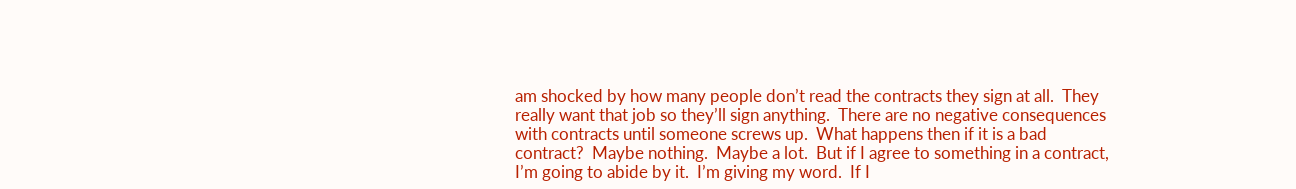am shocked by how many people don’t read the contracts they sign at all.  They really want that job so they’ll sign anything.  There are no negative consequences with contracts until someone screws up.  What happens then if it is a bad contract?  Maybe nothing.  Maybe a lot.  But if I agree to something in a contract, I’m going to abide by it.  I’m giving my word.  If I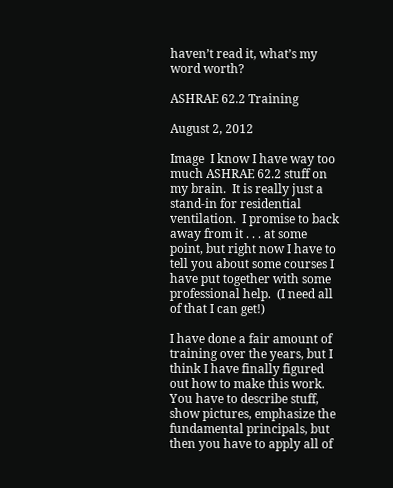haven’t read it, what’s my word worth?

ASHRAE 62.2 Training

August 2, 2012

Image  I know I have way too much ASHRAE 62.2 stuff on my brain.  It is really just a stand-in for residential ventilation.  I promise to back away from it . . . at some point, but right now I have to tell you about some courses I have put together with some professional help.  (I need all of that I can get!)

I have done a fair amount of training over the years, but I think I have finally figured out how to make this work.  You have to describe stuff, show pictures, emphasize the fundamental principals, but then you have to apply all of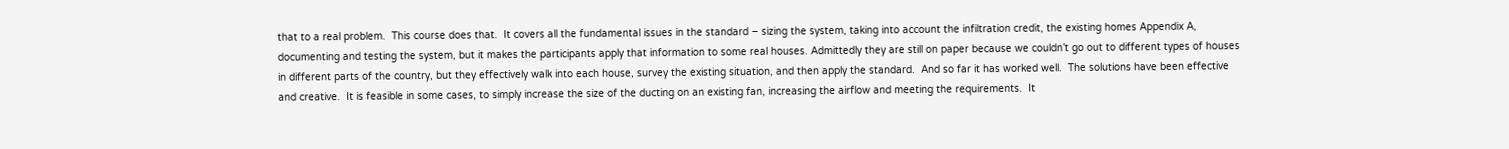that to a real problem.  This course does that.  It covers all the fundamental issues in the standard – sizing the system, taking into account the infiltration credit, the existing homes Appendix A, documenting and testing the system, but it makes the participants apply that information to some real houses. Admittedly they are still on paper because we couldn’t go out to different types of houses in different parts of the country, but they effectively walk into each house, survey the existing situation, and then apply the standard.  And so far it has worked well.  The solutions have been effective and creative.  It is feasible in some cases, to simply increase the size of the ducting on an existing fan, increasing the airflow and meeting the requirements.  It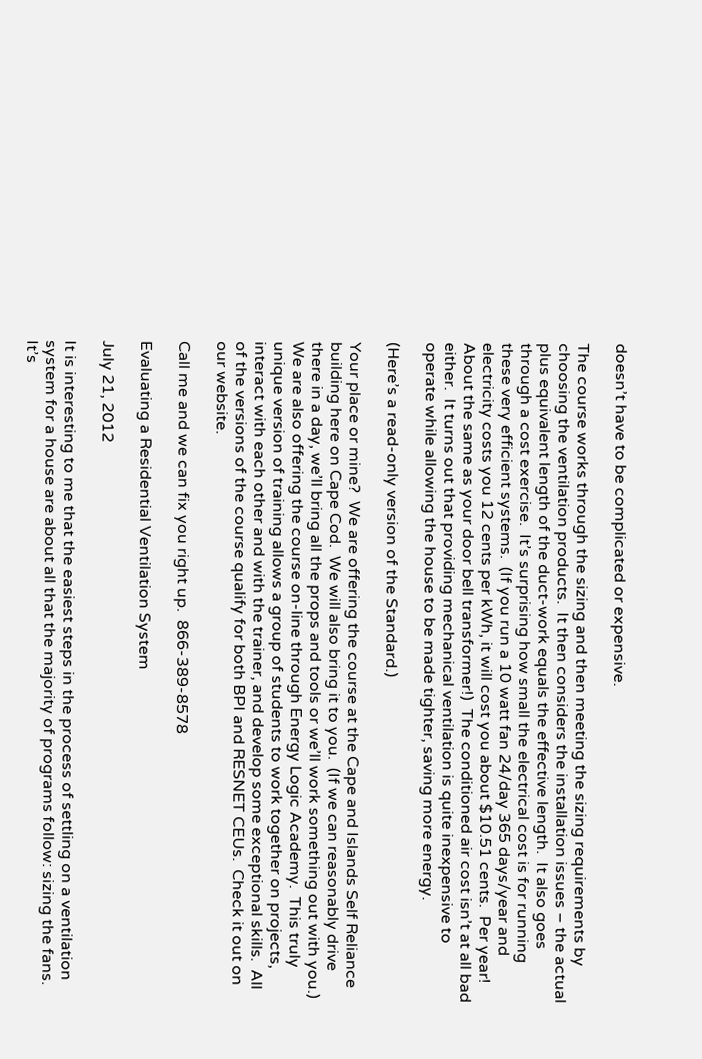doesn’t have to be complicated or expensive.

The course works through the sizing and then meeting the sizing requirements by choosing the ventilation products.  It then considers the installation issues – the actual plus equivalent length of the duct-work equals the effective length.  It also goes through a cost exercise.  It’s surprising how small the electrical cost is for running these very efficient systems.  (If you run a 10 watt fan 24/day 365 days/year and electricity costs you 12 cents per kWh, it will cost you about $10.51 cents.  Per year!  About the same as your door bell transformer!)  The conditioned air cost isn’t at all bad either.  It turns out that providing mechanical ventilation is quite inexpensive to operate while allowing the house to be made tighter, saving more energy.

(Here’s a read-only version of the Standard.)

Your place or mine?  We are offering the course at the Cape and Islands Self Reliance building here on Cape Cod.  We will also bring it to you.  (If we can reasonably drive there in a day, we’ll bring all the props and tools or we’ll work something out with you.)  We are also offering the course on-line through Energy Logic Academy.  This truly unique version of training allows a group of students to work together on projects, interact with each other and with the trainer, and develop some exceptional skills.  All of the versions of the course qualify for both BPI and RESNET CEUs.  Check it out on our website.

Call me and we can fix you right up.  866-389-8578

Evaluating a Residential Ventilation System

July 21, 2012

It is interesting to me that the easiest steps in the process of settling on a ventilation system for a house are about all that the majority of programs follow: sizing the fans.  It’s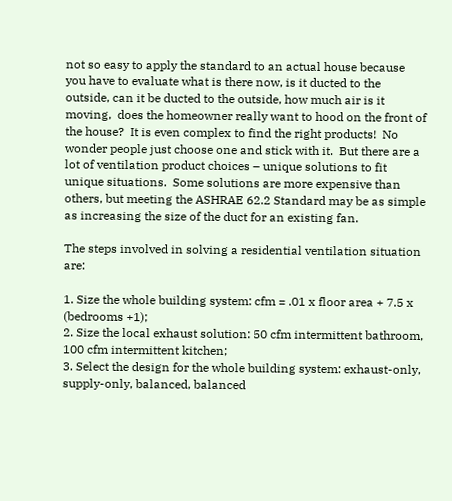not so easy to apply the standard to an actual house because you have to evaluate what is there now, is it ducted to the outside, can it be ducted to the outside, how much air is it moving,  does the homeowner really want to hood on the front of the house?  It is even complex to find the right products!  No wonder people just choose one and stick with it.  But there are a lot of ventilation product choices – unique solutions to fit unique situations.  Some solutions are more expensive than others, but meeting the ASHRAE 62.2 Standard may be as simple as increasing the size of the duct for an existing fan.

The steps involved in solving a residential ventilation situation are:

1. Size the whole building system: cfm = .01 x floor area + 7.5 x (bedrooms +1);
2. Size the local exhaust solution: 50 cfm intermittent bathroom, 100 cfm intermittent kitchen;
3. Select the design for the whole building system: exhaust-only, supply-only, balanced, balanced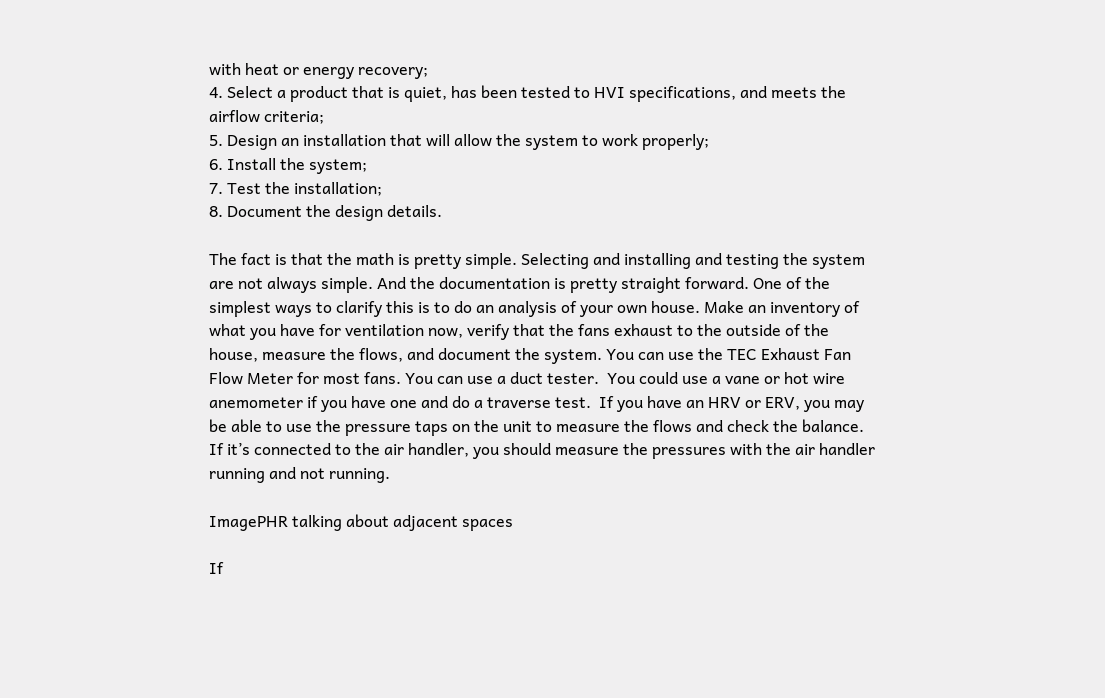with heat or energy recovery;
4. Select a product that is quiet, has been tested to HVI specifications, and meets the airflow criteria;
5. Design an installation that will allow the system to work properly;
6. Install the system;
7. Test the installation;
8. Document the design details.

The fact is that the math is pretty simple. Selecting and installing and testing the system are not always simple. And the documentation is pretty straight forward. One of the simplest ways to clarify this is to do an analysis of your own house. Make an inventory of what you have for ventilation now, verify that the fans exhaust to the outside of the house, measure the flows, and document the system. You can use the TEC Exhaust Fan Flow Meter for most fans. You can use a duct tester.  You could use a vane or hot wire anemometer if you have one and do a traverse test.  If you have an HRV or ERV, you may be able to use the pressure taps on the unit to measure the flows and check the balance.  If it’s connected to the air handler, you should measure the pressures with the air handler running and not running.

ImagePHR talking about adjacent spaces

If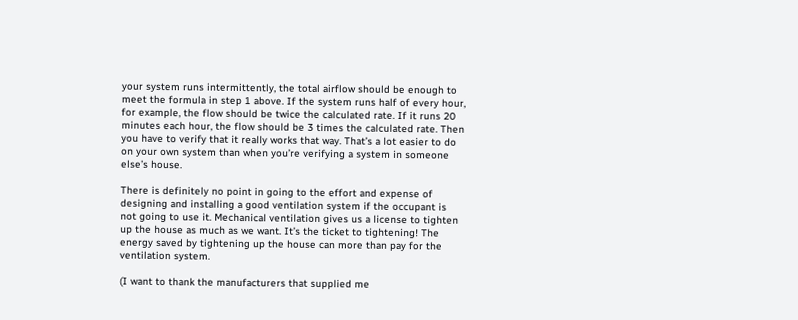your system runs intermittently, the total airflow should be enough to meet the formula in step 1 above. If the system runs half of every hour, for example, the flow should be twice the calculated rate. If it runs 20 minutes each hour, the flow should be 3 times the calculated rate. Then you have to verify that it really works that way. That’s a lot easier to do on your own system than when you’re verifying a system in someone else’s house.

There is definitely no point in going to the effort and expense of designing and installing a good ventilation system if the occupant is not going to use it. Mechanical ventilation gives us a license to tighten up the house as much as we want. It’s the ticket to tightening! The energy saved by tightening up the house can more than pay for the ventilation system.

(I want to thank the manufacturers that supplied me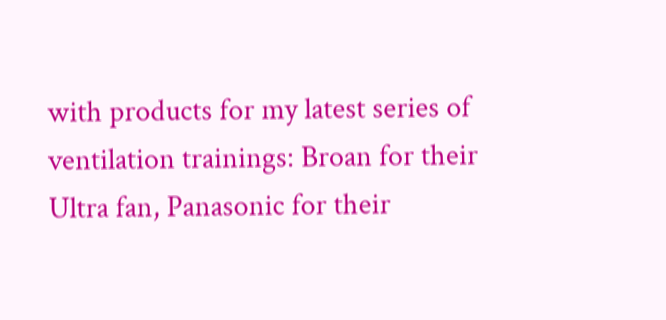with products for my latest series of ventilation trainings: Broan for their Ultra fan, Panasonic for their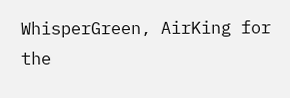WhisperGreen, AirKing for the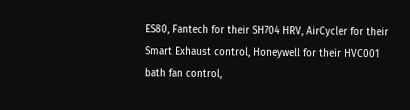ES80, Fantech for their SH704 HRV, AirCycler for their Smart Exhaust control, Honeywell for their HVC001 bath fan control,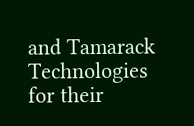and Tamarack Technologies for their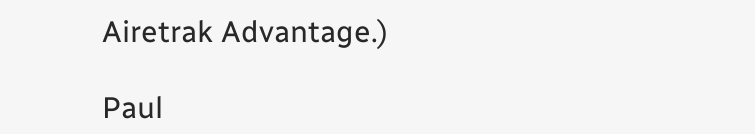Airetrak Advantage.)

Paul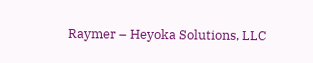Raymer – Heyoka Solutions, LLC